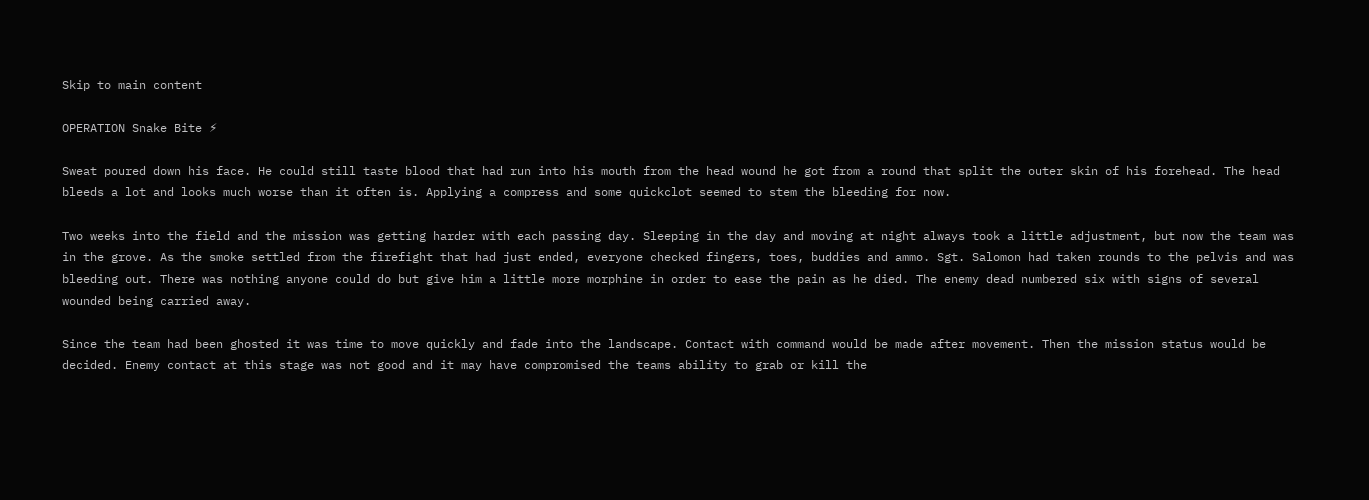Skip to main content

OPERATION Snake Bite ⚡

Sweat poured down his face. He could still taste blood that had run into his mouth from the head wound he got from a round that split the outer skin of his forehead. The head bleeds a lot and looks much worse than it often is. Applying a compress and some quickclot seemed to stem the bleeding for now.

Two weeks into the field and the mission was getting harder with each passing day. Sleeping in the day and moving at night always took a little adjustment, but now the team was in the grove. As the smoke settled from the firefight that had just ended, everyone checked fingers, toes, buddies and ammo. Sgt. Salomon had taken rounds to the pelvis and was bleeding out. There was nothing anyone could do but give him a little more morphine in order to ease the pain as he died. The enemy dead numbered six with signs of several wounded being carried away.

Since the team had been ghosted it was time to move quickly and fade into the landscape. Contact with command would be made after movement. Then the mission status would be decided. Enemy contact at this stage was not good and it may have compromised the teams ability to grab or kill the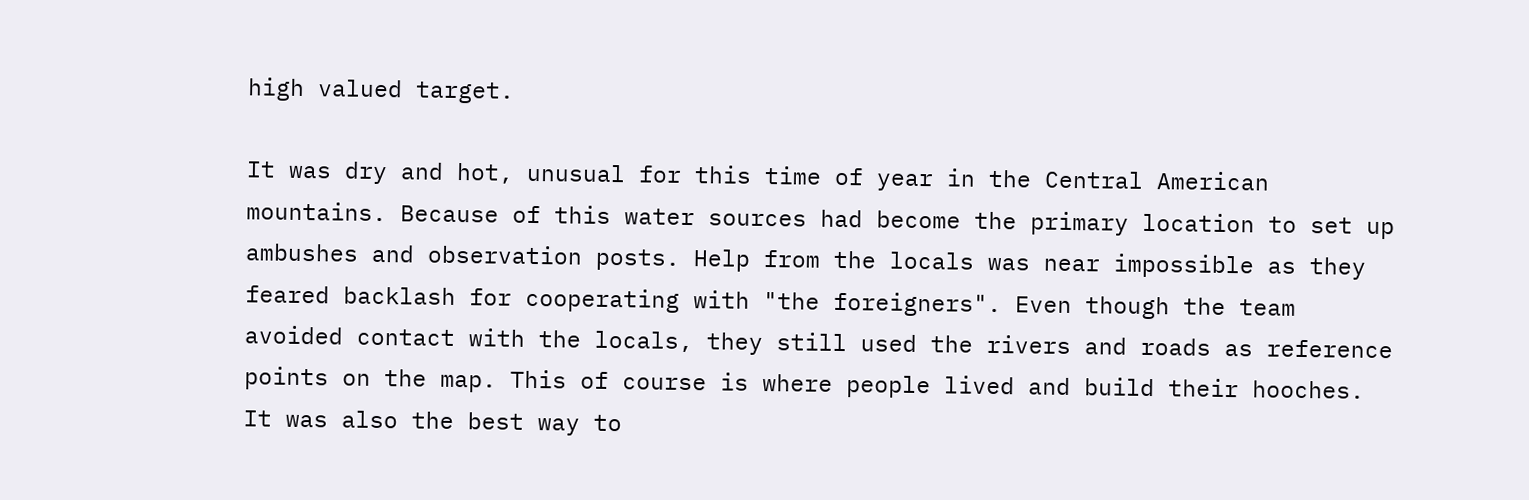high valued target.

It was dry and hot, unusual for this time of year in the Central American mountains. Because of this water sources had become the primary location to set up ambushes and observation posts. Help from the locals was near impossible as they feared backlash for cooperating with "the foreigners". Even though the team avoided contact with the locals, they still used the rivers and roads as reference points on the map. This of course is where people lived and build their hooches. It was also the best way to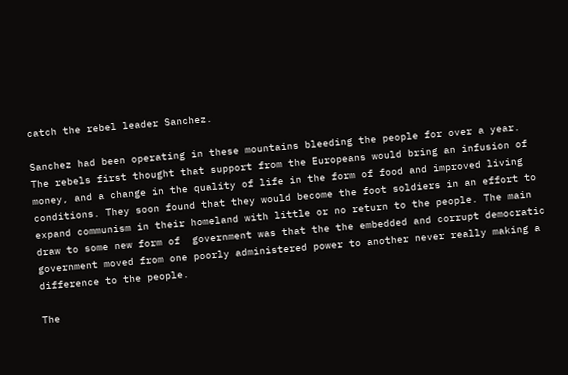catch the rebel leader Sanchez.

Sanchez had been operating in these mountains bleeding the people for over a year. The rebels first thought that support from the Europeans would bring an infusion of money, and a change in the quality of life in the form of food and improved living conditions. They soon found that they would become the foot soldiers in an effort to expand communism in their homeland with little or no return to the people. The main draw to some new form of  government was that the the embedded and corrupt democratic government moved from one poorly administered power to another never really making a difference to the people.

The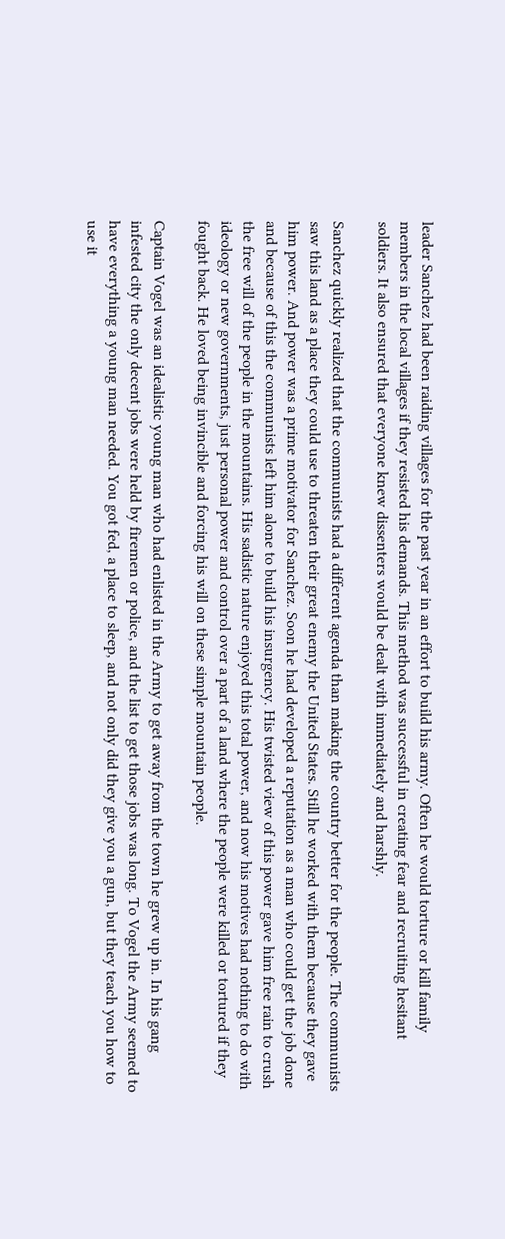leader Sanchez had been raiding villages for the past year in an effort to build his army. Often he would torture or kill family members in the local villages if they resisted his demands. This method was successful in creating fear and recruiting hesitant soldiers. It also ensured that everyone knew dissenters would be dealt with immediately and harshly.

Sanchez quickly realized that the communists had a different agenda than making the country better for the people. The communists saw this land as a place they could use to threaten their great enemy the United States. Still he worked with them because they gave him power. And power was a prime motivator for Sanchez. Soon he had developed a reputation as a man who could get the job done and because of this the communists left him alone to build his insurgency. His twisted view of this power gave him free rain to crush the free will of the people in the mountains. His sadistic nature enjoyed this total power, and now his motives had nothing to do with ideology or new governments, just personal power and control over a part of a land where the people were killed or tortured if they fought back. He loved being invincible and forcing his will on these simple mountain people.

Captain Vogel was an idealistic young man who had enlisted in the Army to get away from the town he grew up in. In his gang infested city the only decent jobs were held by firemen or police, and the list to get those jobs was long. To Vogel the Army seemed to have everything a young man needed. You got fed, a place to sleep, and not only did they give you a gun, but they teach you how to use it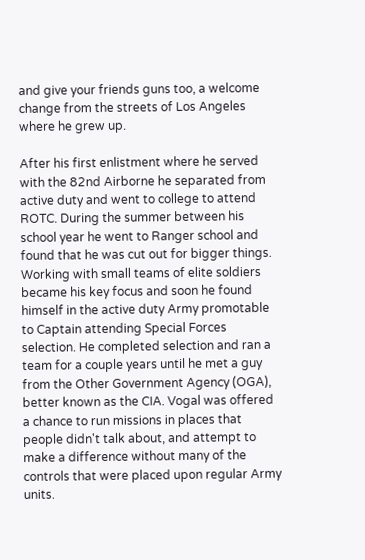and give your friends guns too, a welcome change from the streets of Los Angeles where he grew up.

After his first enlistment where he served with the 82nd Airborne he separated from active duty and went to college to attend ROTC. During the summer between his school year he went to Ranger school and found that he was cut out for bigger things. Working with small teams of elite soldiers became his key focus and soon he found himself in the active duty Army promotable to Captain attending Special Forces selection. He completed selection and ran a team for a couple years until he met a guy from the Other Government Agency (OGA), better known as the CIA. Vogal was offered a chance to run missions in places that people didn't talk about, and attempt to make a difference without many of the controls that were placed upon regular Army units.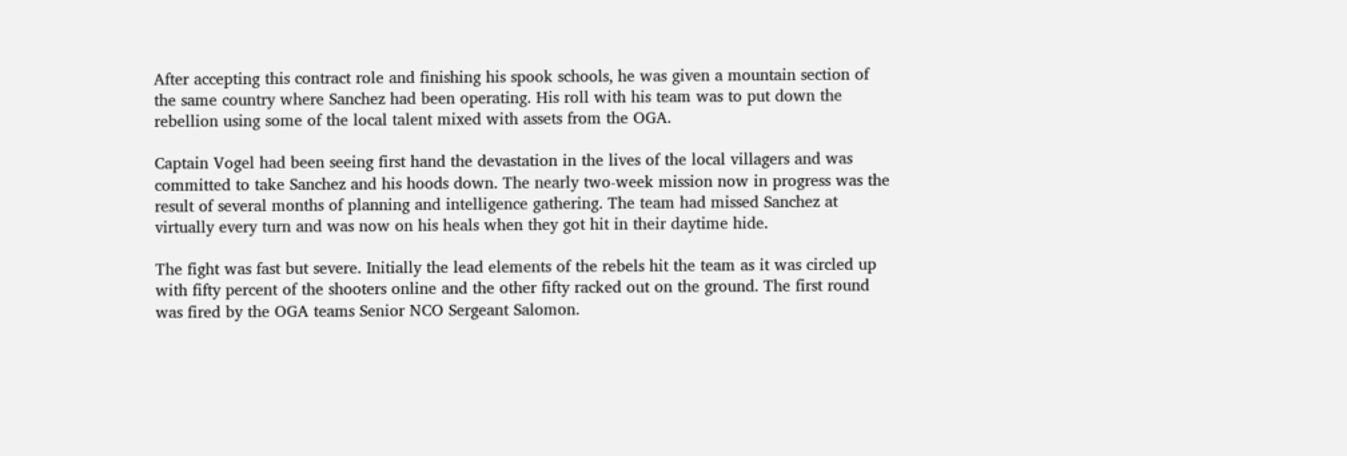After accepting this contract role and finishing his spook schools, he was given a mountain section of the same country where Sanchez had been operating. His roll with his team was to put down the rebellion using some of the local talent mixed with assets from the OGA.

Captain Vogel had been seeing first hand the devastation in the lives of the local villagers and was committed to take Sanchez and his hoods down. The nearly two-week mission now in progress was the result of several months of planning and intelligence gathering. The team had missed Sanchez at virtually every turn and was now on his heals when they got hit in their daytime hide.

The fight was fast but severe. Initially the lead elements of the rebels hit the team as it was circled up with fifty percent of the shooters online and the other fifty racked out on the ground. The first round was fired by the OGA teams Senior NCO Sergeant Salomon.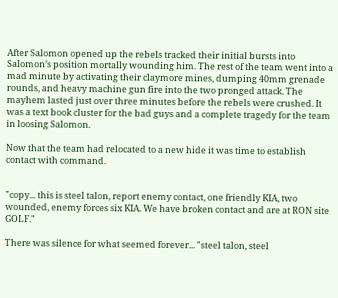After Salomon opened up the rebels tracked their initial bursts into Salomon’s position mortally wounding him. The rest of the team went into a mad minute by activating their claymore mines, dumping 40mm grenade rounds, and heavy machine gun fire into the two pronged attack. The mayhem lasted just over three minutes before the rebels were crushed. It was a text book cluster for the bad guys and a complete tragedy for the team in loosing Salomon.

Now that the team had relocated to a new hide it was time to establish contact with command.


"copy... this is steel talon, report enemy contact, one friendly KIA, two wounded, enemy forces six KIA. We have broken contact and are at RON site GOLF."

There was silence for what seemed forever... "steel talon, steel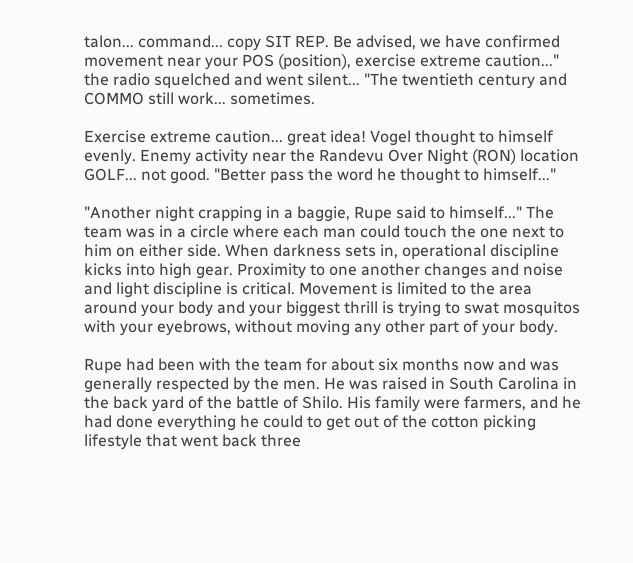talon... command... copy SIT REP. Be advised, we have confirmed movement near your POS (position), exercise extreme caution..." the radio squelched and went silent... "The twentieth century and COMMO still work... sometimes.

Exercise extreme caution... great idea! Vogel thought to himself evenly. Enemy activity near the Randevu Over Night (RON) location GOLF... not good. "Better pass the word he thought to himself..."

"Another night crapping in a baggie, Rupe said to himself..." The team was in a circle where each man could touch the one next to him on either side. When darkness sets in, operational discipline kicks into high gear. Proximity to one another changes and noise and light discipline is critical. Movement is limited to the area around your body and your biggest thrill is trying to swat mosquitos with your eyebrows, without moving any other part of your body.

Rupe had been with the team for about six months now and was generally respected by the men. He was raised in South Carolina in the back yard of the battle of Shilo. His family were farmers, and he had done everything he could to get out of the cotton picking lifestyle that went back three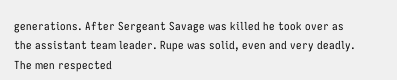generations. After Sergeant Savage was killed he took over as the assistant team leader. Rupe was solid, even and very deadly. The men respected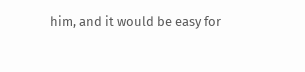him, and it would be easy for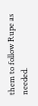them to follow Rupe as needed.